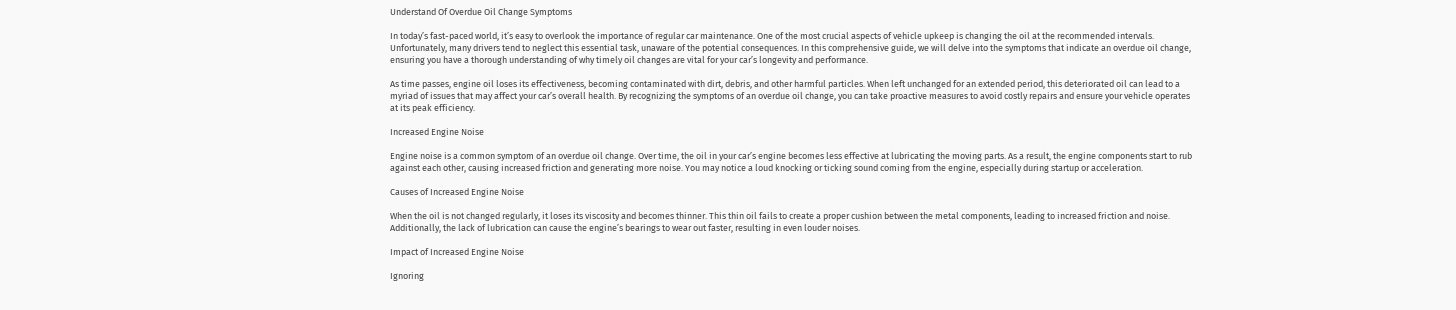Understand Of Overdue Oil Change Symptoms

In today’s fast-paced world, it’s easy to overlook the importance of regular car maintenance. One of the most crucial aspects of vehicle upkeep is changing the oil at the recommended intervals. Unfortunately, many drivers tend to neglect this essential task, unaware of the potential consequences. In this comprehensive guide, we will delve into the symptoms that indicate an overdue oil change, ensuring you have a thorough understanding of why timely oil changes are vital for your car’s longevity and performance.

As time passes, engine oil loses its effectiveness, becoming contaminated with dirt, debris, and other harmful particles. When left unchanged for an extended period, this deteriorated oil can lead to a myriad of issues that may affect your car’s overall health. By recognizing the symptoms of an overdue oil change, you can take proactive measures to avoid costly repairs and ensure your vehicle operates at its peak efficiency.

Increased Engine Noise

Engine noise is a common symptom of an overdue oil change. Over time, the oil in your car’s engine becomes less effective at lubricating the moving parts. As a result, the engine components start to rub against each other, causing increased friction and generating more noise. You may notice a loud knocking or ticking sound coming from the engine, especially during startup or acceleration.

Causes of Increased Engine Noise

When the oil is not changed regularly, it loses its viscosity and becomes thinner. This thin oil fails to create a proper cushion between the metal components, leading to increased friction and noise. Additionally, the lack of lubrication can cause the engine’s bearings to wear out faster, resulting in even louder noises.

Impact of Increased Engine Noise

Ignoring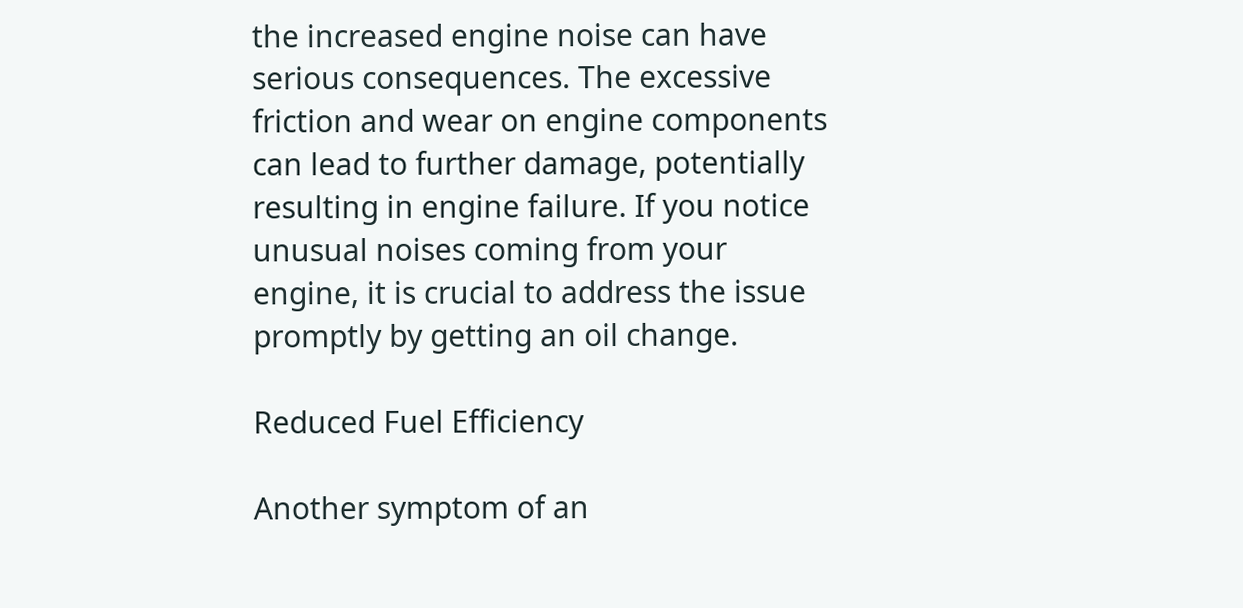the increased engine noise can have serious consequences. The excessive friction and wear on engine components can lead to further damage, potentially resulting in engine failure. If you notice unusual noises coming from your engine, it is crucial to address the issue promptly by getting an oil change.

Reduced Fuel Efficiency

Another symptom of an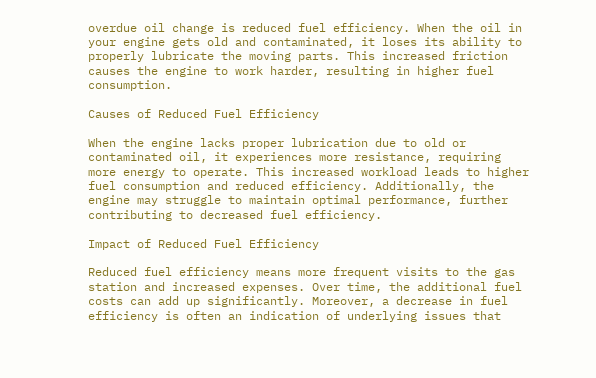overdue oil change is reduced fuel efficiency. When the oil in your engine gets old and contaminated, it loses its ability to properly lubricate the moving parts. This increased friction causes the engine to work harder, resulting in higher fuel consumption.

Causes of Reduced Fuel Efficiency

When the engine lacks proper lubrication due to old or contaminated oil, it experiences more resistance, requiring more energy to operate. This increased workload leads to higher fuel consumption and reduced efficiency. Additionally, the engine may struggle to maintain optimal performance, further contributing to decreased fuel efficiency.

Impact of Reduced Fuel Efficiency

Reduced fuel efficiency means more frequent visits to the gas station and increased expenses. Over time, the additional fuel costs can add up significantly. Moreover, a decrease in fuel efficiency is often an indication of underlying issues that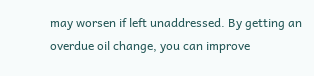may worsen if left unaddressed. By getting an overdue oil change, you can improve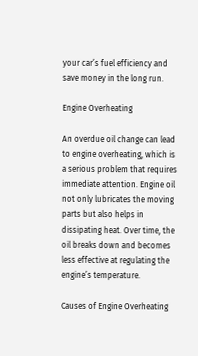your car’s fuel efficiency and save money in the long run.

Engine Overheating

An overdue oil change can lead to engine overheating, which is a serious problem that requires immediate attention. Engine oil not only lubricates the moving parts but also helps in dissipating heat. Over time, the oil breaks down and becomes less effective at regulating the engine’s temperature.

Causes of Engine Overheating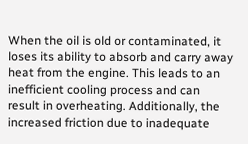When the oil is old or contaminated, it loses its ability to absorb and carry away heat from the engine. This leads to an inefficient cooling process and can result in overheating. Additionally, the increased friction due to inadequate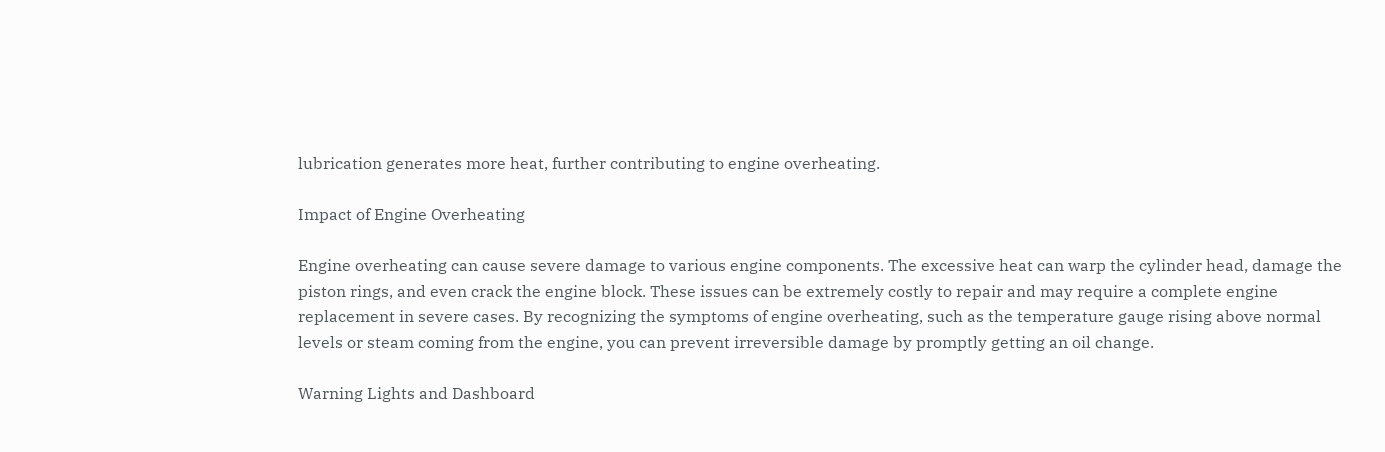lubrication generates more heat, further contributing to engine overheating.

Impact of Engine Overheating

Engine overheating can cause severe damage to various engine components. The excessive heat can warp the cylinder head, damage the piston rings, and even crack the engine block. These issues can be extremely costly to repair and may require a complete engine replacement in severe cases. By recognizing the symptoms of engine overheating, such as the temperature gauge rising above normal levels or steam coming from the engine, you can prevent irreversible damage by promptly getting an oil change.

Warning Lights and Dashboard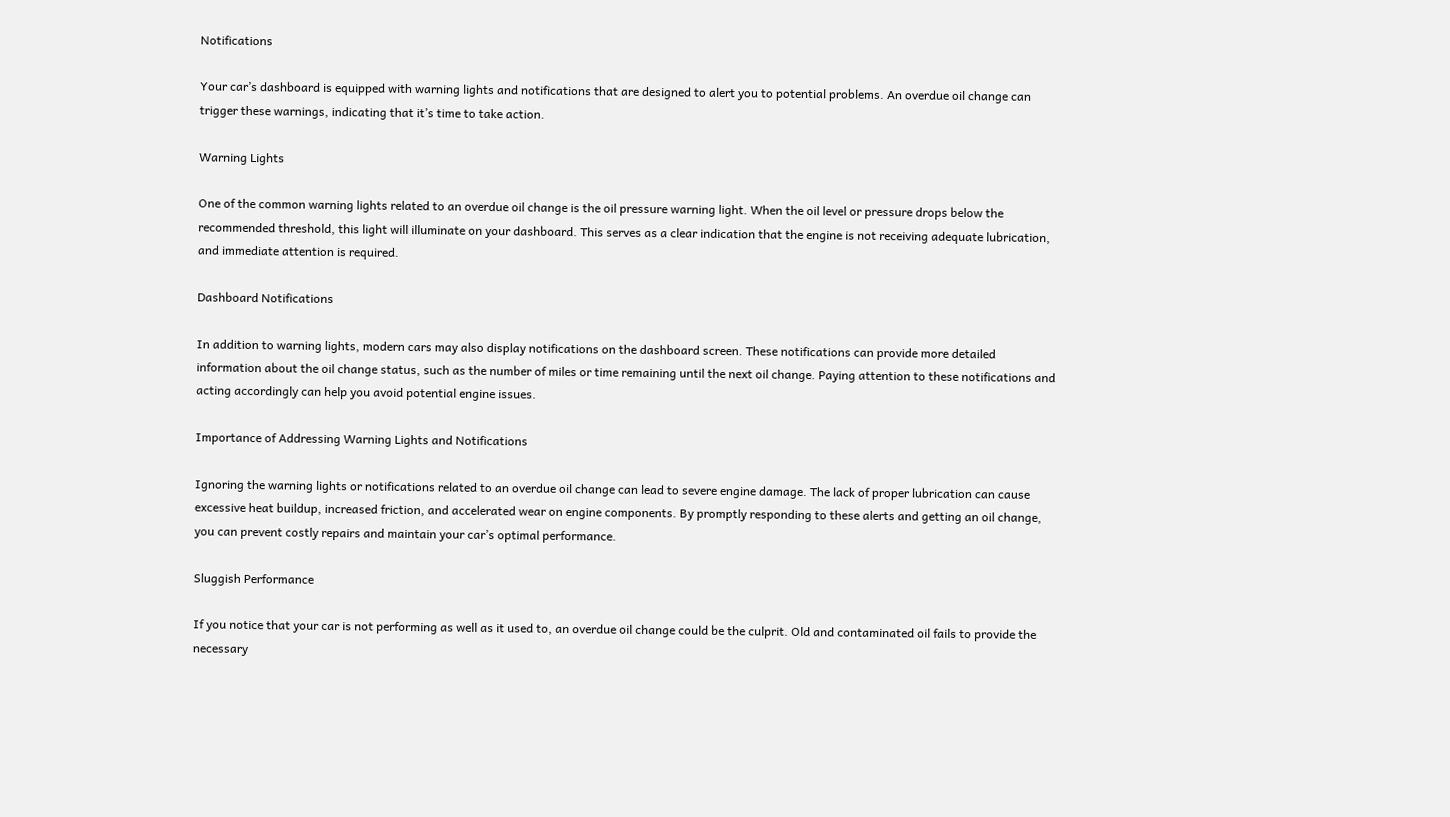Notifications

Your car’s dashboard is equipped with warning lights and notifications that are designed to alert you to potential problems. An overdue oil change can trigger these warnings, indicating that it’s time to take action.

Warning Lights

One of the common warning lights related to an overdue oil change is the oil pressure warning light. When the oil level or pressure drops below the recommended threshold, this light will illuminate on your dashboard. This serves as a clear indication that the engine is not receiving adequate lubrication, and immediate attention is required.

Dashboard Notifications

In addition to warning lights, modern cars may also display notifications on the dashboard screen. These notifications can provide more detailed information about the oil change status, such as the number of miles or time remaining until the next oil change. Paying attention to these notifications and acting accordingly can help you avoid potential engine issues.

Importance of Addressing Warning Lights and Notifications

Ignoring the warning lights or notifications related to an overdue oil change can lead to severe engine damage. The lack of proper lubrication can cause excessive heat buildup, increased friction, and accelerated wear on engine components. By promptly responding to these alerts and getting an oil change, you can prevent costly repairs and maintain your car’s optimal performance.

Sluggish Performance

If you notice that your car is not performing as well as it used to, an overdue oil change could be the culprit. Old and contaminated oil fails to provide the necessary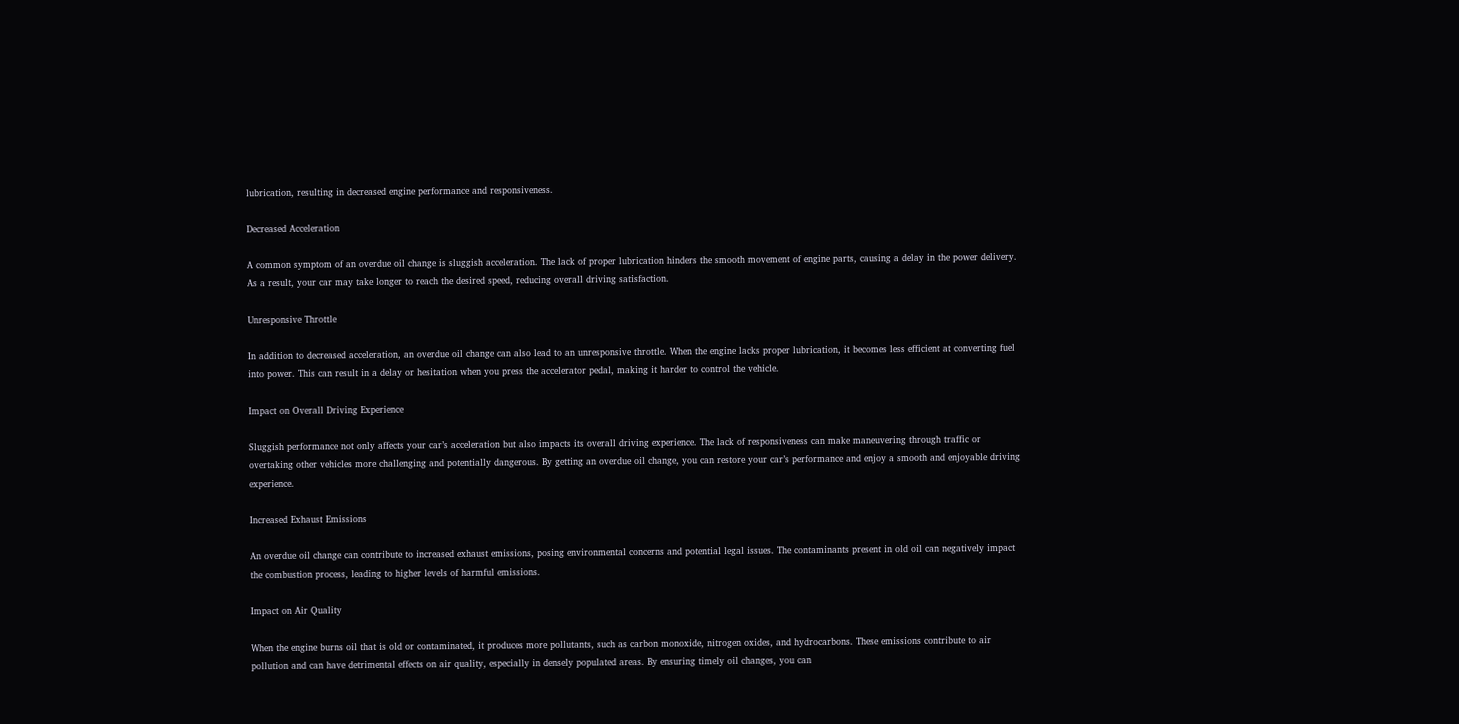lubrication, resulting in decreased engine performance and responsiveness.

Decreased Acceleration

A common symptom of an overdue oil change is sluggish acceleration. The lack of proper lubrication hinders the smooth movement of engine parts, causing a delay in the power delivery. As a result, your car may take longer to reach the desired speed, reducing overall driving satisfaction.

Unresponsive Throttle

In addition to decreased acceleration, an overdue oil change can also lead to an unresponsive throttle. When the engine lacks proper lubrication, it becomes less efficient at converting fuel into power. This can result in a delay or hesitation when you press the accelerator pedal, making it harder to control the vehicle.

Impact on Overall Driving Experience

Sluggish performance not only affects your car’s acceleration but also impacts its overall driving experience. The lack of responsiveness can make maneuvering through traffic or overtaking other vehicles more challenging and potentially dangerous. By getting an overdue oil change, you can restore your car’s performance and enjoy a smooth and enjoyable driving experience.

Increased Exhaust Emissions

An overdue oil change can contribute to increased exhaust emissions, posing environmental concerns and potential legal issues. The contaminants present in old oil can negatively impact the combustion process, leading to higher levels of harmful emissions.

Impact on Air Quality

When the engine burns oil that is old or contaminated, it produces more pollutants, such as carbon monoxide, nitrogen oxides, and hydrocarbons. These emissions contribute to air pollution and can have detrimental effects on air quality, especially in densely populated areas. By ensuring timely oil changes, you can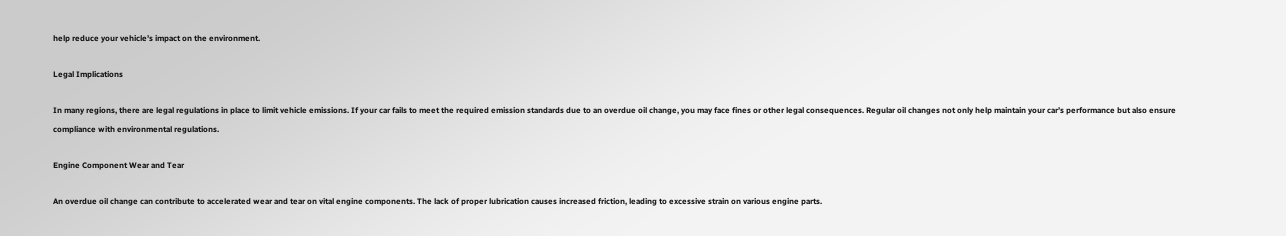help reduce your vehicle’s impact on the environment.

Legal Implications

In many regions, there are legal regulations in place to limit vehicle emissions. If your car fails to meet the required emission standards due to an overdue oil change, you may face fines or other legal consequences. Regular oil changes not only help maintain your car’s performance but also ensure compliance with environmental regulations.

Engine Component Wear and Tear

An overdue oil change can contribute to accelerated wear and tear on vital engine components. The lack of proper lubrication causes increased friction, leading to excessive strain on various engine parts.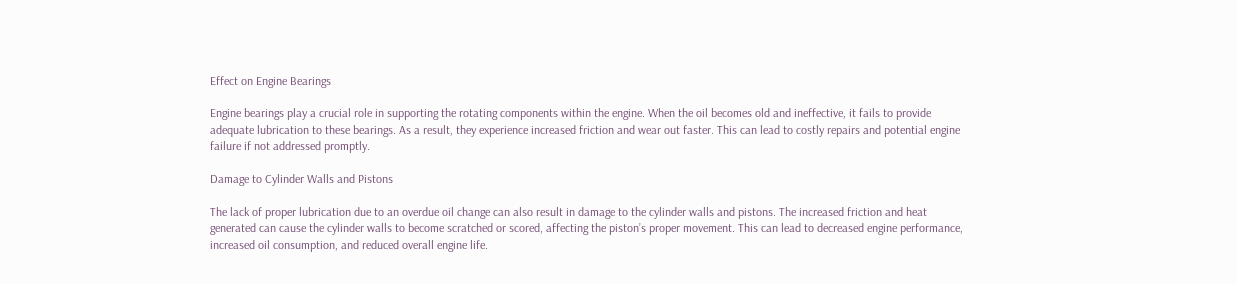Effect on Engine Bearings

Engine bearings play a crucial role in supporting the rotating components within the engine. When the oil becomes old and ineffective, it fails to provide adequate lubrication to these bearings. As a result, they experience increased friction and wear out faster. This can lead to costly repairs and potential engine failure if not addressed promptly.

Damage to Cylinder Walls and Pistons

The lack of proper lubrication due to an overdue oil change can also result in damage to the cylinder walls and pistons. The increased friction and heat generated can cause the cylinder walls to become scratched or scored, affecting the piston’s proper movement. This can lead to decreased engine performance, increased oil consumption, and reduced overall engine life.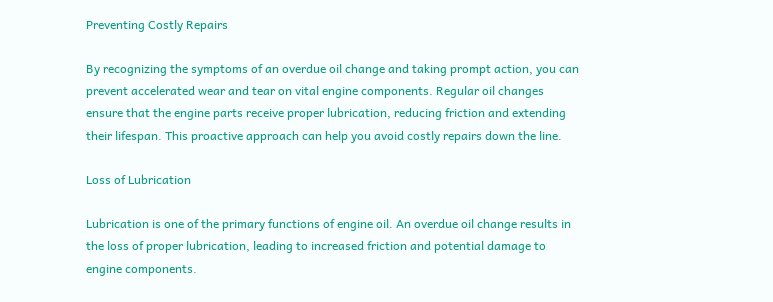Preventing Costly Repairs

By recognizing the symptoms of an overdue oil change and taking prompt action, you can prevent accelerated wear and tear on vital engine components. Regular oil changes ensure that the engine parts receive proper lubrication, reducing friction and extending their lifespan. This proactive approach can help you avoid costly repairs down the line.

Loss of Lubrication

Lubrication is one of the primary functions of engine oil. An overdue oil change results in the loss of proper lubrication, leading to increased friction and potential damage to engine components.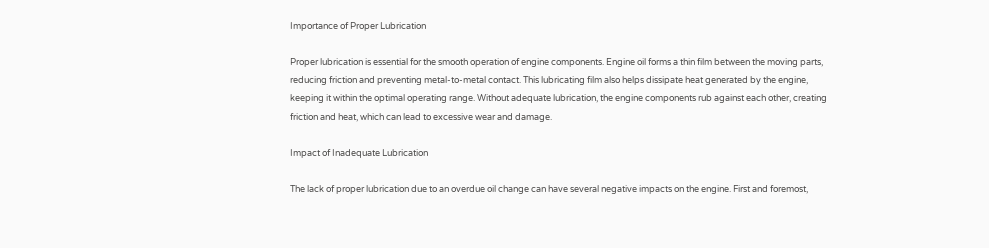Importance of Proper Lubrication

Proper lubrication is essential for the smooth operation of engine components. Engine oil forms a thin film between the moving parts, reducing friction and preventing metal-to-metal contact. This lubricating film also helps dissipate heat generated by the engine, keeping it within the optimal operating range. Without adequate lubrication, the engine components rub against each other, creating friction and heat, which can lead to excessive wear and damage.

Impact of Inadequate Lubrication

The lack of proper lubrication due to an overdue oil change can have several negative impacts on the engine. First and foremost,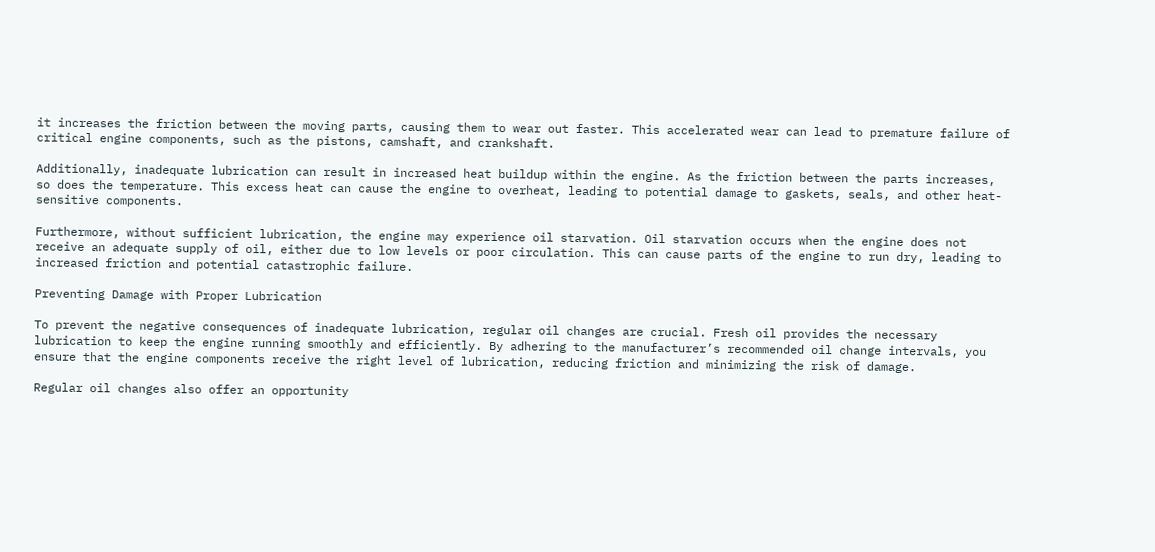it increases the friction between the moving parts, causing them to wear out faster. This accelerated wear can lead to premature failure of critical engine components, such as the pistons, camshaft, and crankshaft.

Additionally, inadequate lubrication can result in increased heat buildup within the engine. As the friction between the parts increases, so does the temperature. This excess heat can cause the engine to overheat, leading to potential damage to gaskets, seals, and other heat-sensitive components.

Furthermore, without sufficient lubrication, the engine may experience oil starvation. Oil starvation occurs when the engine does not receive an adequate supply of oil, either due to low levels or poor circulation. This can cause parts of the engine to run dry, leading to increased friction and potential catastrophic failure.

Preventing Damage with Proper Lubrication

To prevent the negative consequences of inadequate lubrication, regular oil changes are crucial. Fresh oil provides the necessary lubrication to keep the engine running smoothly and efficiently. By adhering to the manufacturer’s recommended oil change intervals, you ensure that the engine components receive the right level of lubrication, reducing friction and minimizing the risk of damage.

Regular oil changes also offer an opportunity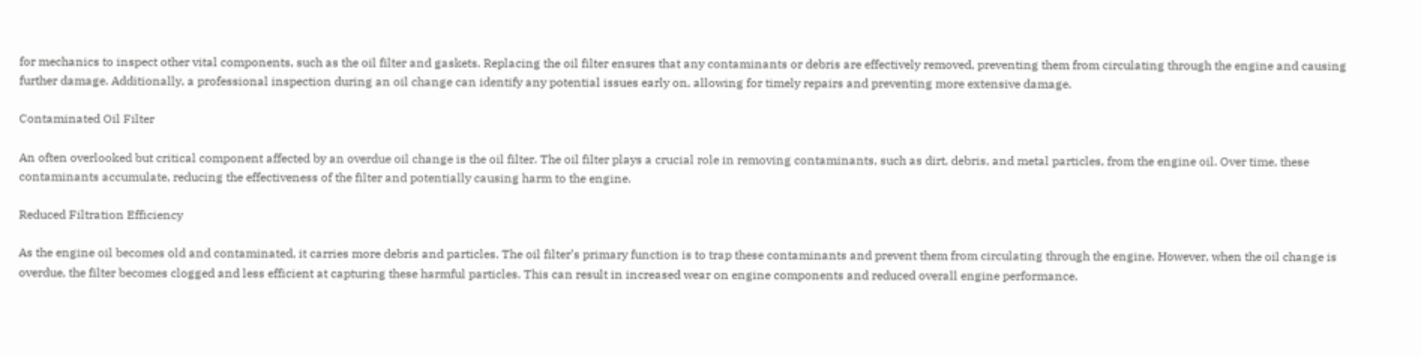for mechanics to inspect other vital components, such as the oil filter and gaskets. Replacing the oil filter ensures that any contaminants or debris are effectively removed, preventing them from circulating through the engine and causing further damage. Additionally, a professional inspection during an oil change can identify any potential issues early on, allowing for timely repairs and preventing more extensive damage.

Contaminated Oil Filter

An often overlooked but critical component affected by an overdue oil change is the oil filter. The oil filter plays a crucial role in removing contaminants, such as dirt, debris, and metal particles, from the engine oil. Over time, these contaminants accumulate, reducing the effectiveness of the filter and potentially causing harm to the engine.

Reduced Filtration Efficiency

As the engine oil becomes old and contaminated, it carries more debris and particles. The oil filter’s primary function is to trap these contaminants and prevent them from circulating through the engine. However, when the oil change is overdue, the filter becomes clogged and less efficient at capturing these harmful particles. This can result in increased wear on engine components and reduced overall engine performance.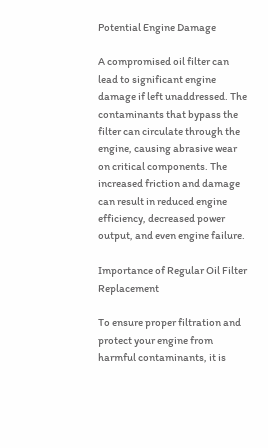Potential Engine Damage

A compromised oil filter can lead to significant engine damage if left unaddressed. The contaminants that bypass the filter can circulate through the engine, causing abrasive wear on critical components. The increased friction and damage can result in reduced engine efficiency, decreased power output, and even engine failure.

Importance of Regular Oil Filter Replacement

To ensure proper filtration and protect your engine from harmful contaminants, it is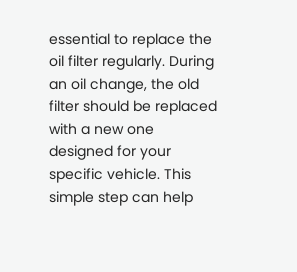essential to replace the oil filter regularly. During an oil change, the old filter should be replaced with a new one designed for your specific vehicle. This simple step can help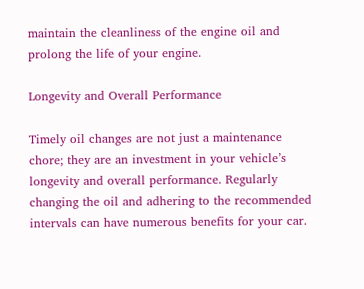maintain the cleanliness of the engine oil and prolong the life of your engine.

Longevity and Overall Performance

Timely oil changes are not just a maintenance chore; they are an investment in your vehicle’s longevity and overall performance. Regularly changing the oil and adhering to the recommended intervals can have numerous benefits for your car.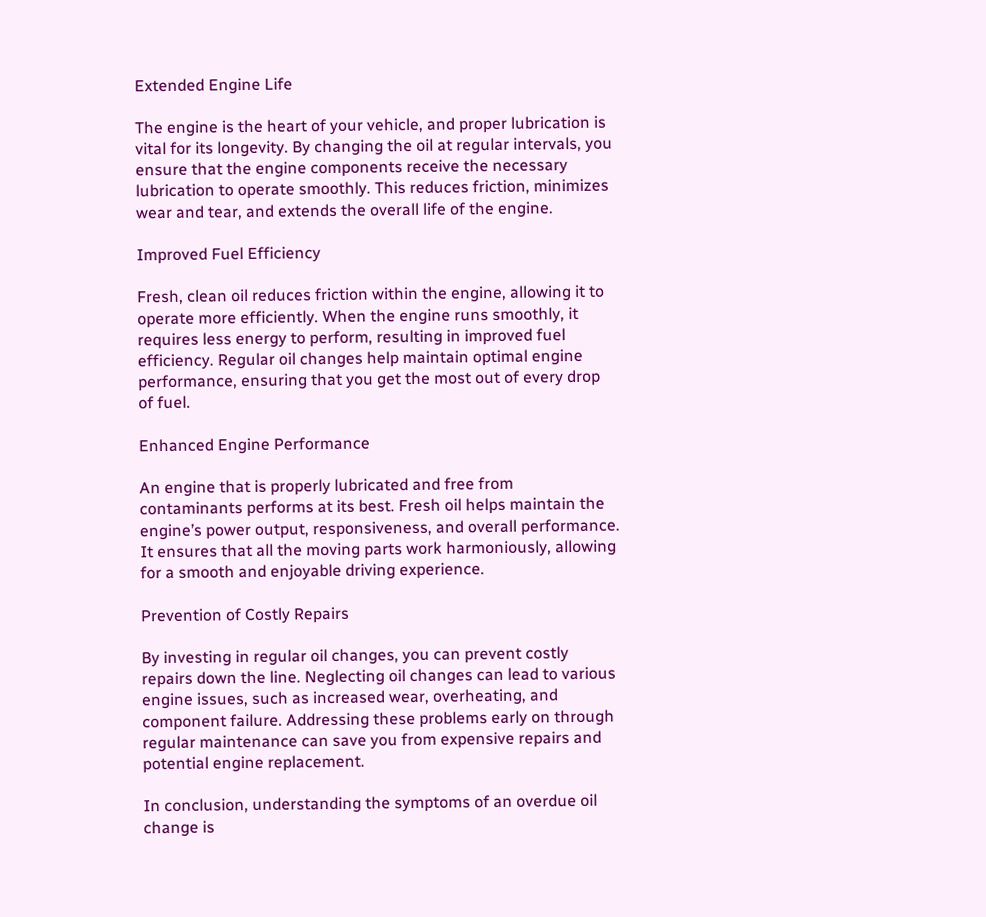Extended Engine Life

The engine is the heart of your vehicle, and proper lubrication is vital for its longevity. By changing the oil at regular intervals, you ensure that the engine components receive the necessary lubrication to operate smoothly. This reduces friction, minimizes wear and tear, and extends the overall life of the engine.

Improved Fuel Efficiency

Fresh, clean oil reduces friction within the engine, allowing it to operate more efficiently. When the engine runs smoothly, it requires less energy to perform, resulting in improved fuel efficiency. Regular oil changes help maintain optimal engine performance, ensuring that you get the most out of every drop of fuel.

Enhanced Engine Performance

An engine that is properly lubricated and free from contaminants performs at its best. Fresh oil helps maintain the engine’s power output, responsiveness, and overall performance. It ensures that all the moving parts work harmoniously, allowing for a smooth and enjoyable driving experience.

Prevention of Costly Repairs

By investing in regular oil changes, you can prevent costly repairs down the line. Neglecting oil changes can lead to various engine issues, such as increased wear, overheating, and component failure. Addressing these problems early on through regular maintenance can save you from expensive repairs and potential engine replacement.

In conclusion, understanding the symptoms of an overdue oil change is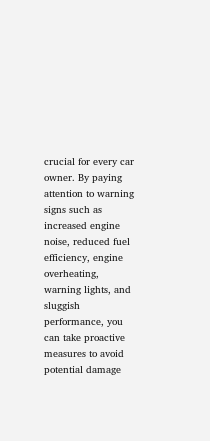crucial for every car owner. By paying attention to warning signs such as increased engine noise, reduced fuel efficiency, engine overheating, warning lights, and sluggish performance, you can take proactive measures to avoid potential damage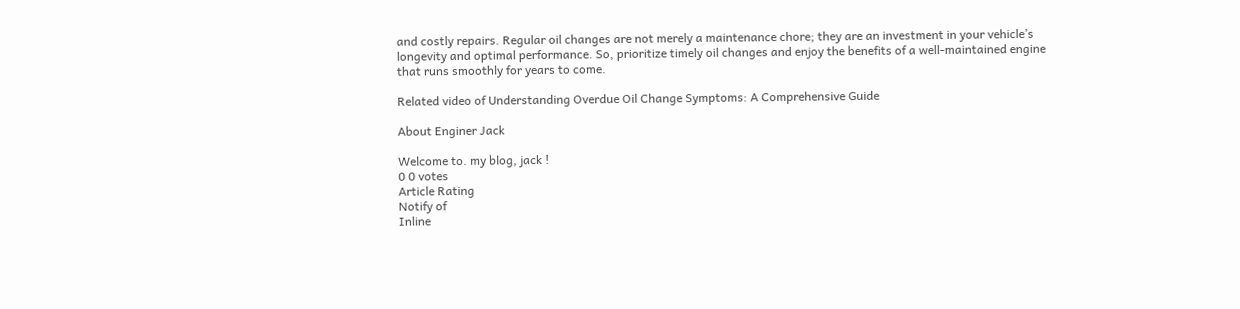and costly repairs. Regular oil changes are not merely a maintenance chore; they are an investment in your vehicle’s longevity and optimal performance. So, prioritize timely oil changes and enjoy the benefits of a well-maintained engine that runs smoothly for years to come.

Related video of Understanding Overdue Oil Change Symptoms: A Comprehensive Guide

About Enginer Jack

Welcome to. my blog, jack !
0 0 votes
Article Rating
Notify of
Inline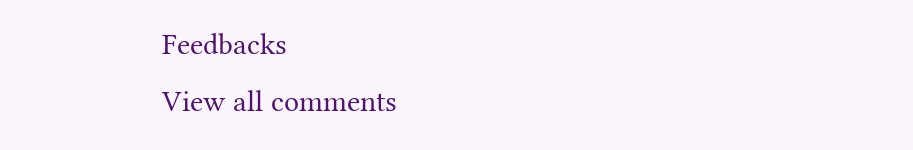Feedbacks
View all comments